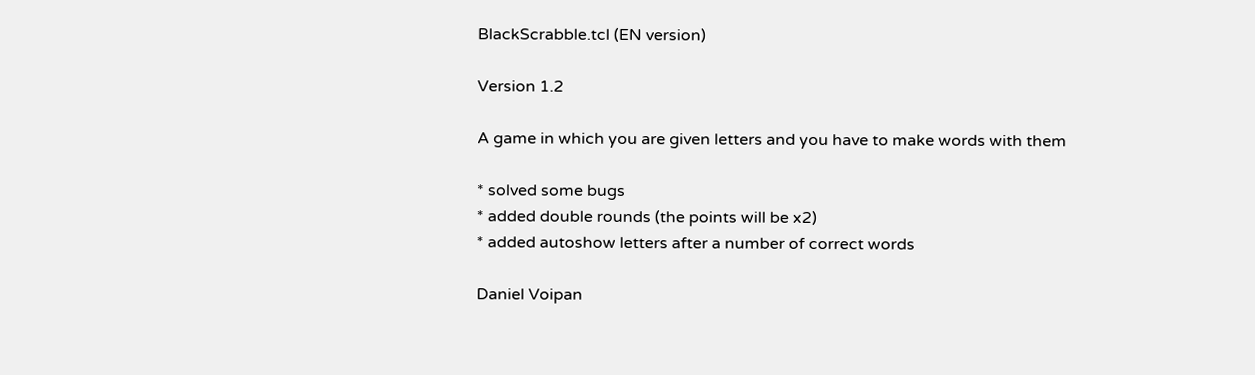BlackScrabble.tcl (EN version)

Version 1.2

A game in which you are given letters and you have to make words with them

* solved some bugs
* added double rounds (the points will be x2)
* added autoshow letters after a number of correct words

Daniel Voipan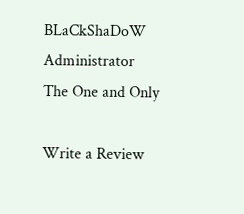BLaCkShaDoW Administrator
The One and Only

Write a Review